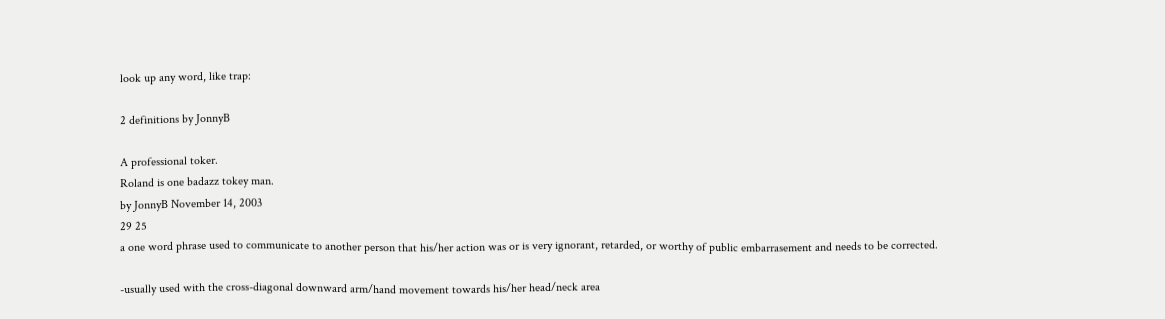look up any word, like trap:

2 definitions by JonnyB

A professional toker.
Roland is one badazz tokey man.
by JonnyB November 14, 2003
29 25
a one word phrase used to communicate to another person that his/her action was or is very ignorant, retarded, or worthy of public embarrasement and needs to be corrected.

-usually used with the cross-diagonal downward arm/hand movement towards his/her head/neck area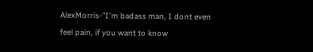AlexMorris-"I'm badass man, I dont even feel pain, if you want to know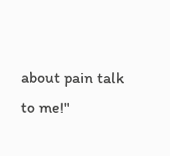about pain talk to me!"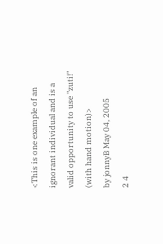<This is one example of an ignorant individual and is a valid opportunity to use "zuti!" (with hand motion)>
by jonnyB May 04, 2005
2 4